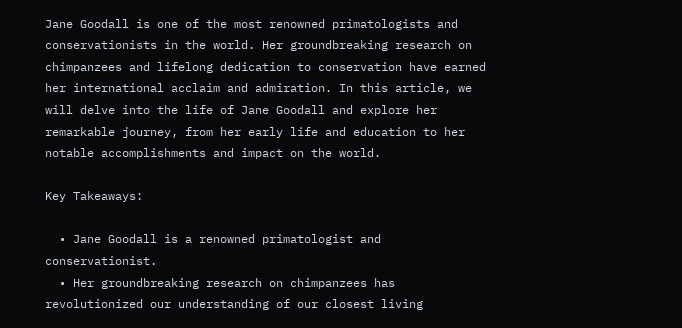Jane Goodall is one of the most renowned primatologists and conservationists in the world. Her groundbreaking research on chimpanzees and lifelong dedication to conservation have earned her international acclaim and admiration. In this article, we will delve into the life of Jane Goodall and explore her remarkable journey, from her early life and education to her notable accomplishments and impact on the world.

Key Takeaways:

  • Jane Goodall is a renowned primatologist and conservationist.
  • Her groundbreaking research on chimpanzees has revolutionized our understanding of our closest living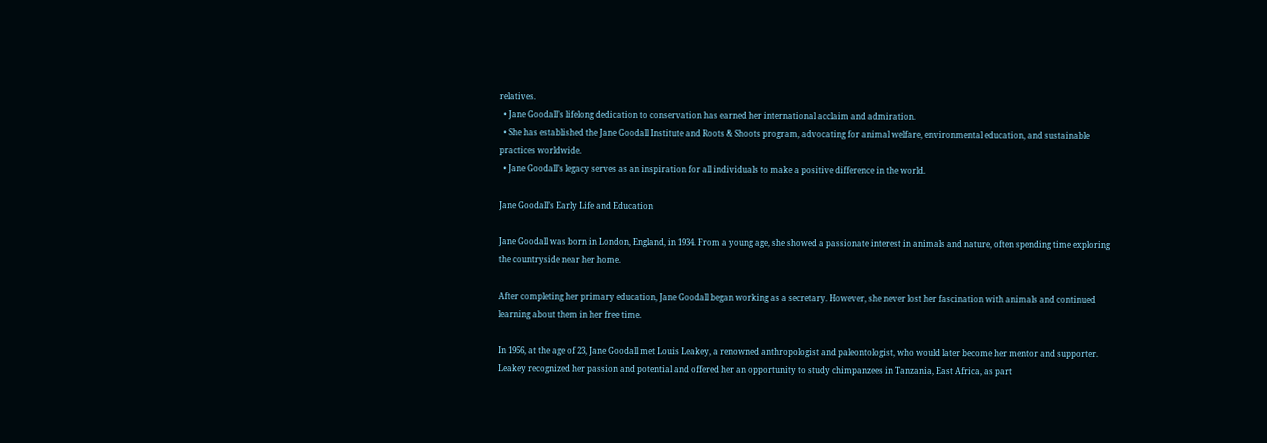relatives.
  • Jane Goodall’s lifelong dedication to conservation has earned her international acclaim and admiration.
  • She has established the Jane Goodall Institute and Roots & Shoots program, advocating for animal welfare, environmental education, and sustainable practices worldwide.
  • Jane Goodall’s legacy serves as an inspiration for all individuals to make a positive difference in the world.

Jane Goodall’s Early Life and Education

Jane Goodall was born in London, England, in 1934. From a young age, she showed a passionate interest in animals and nature, often spending time exploring the countryside near her home.

After completing her primary education, Jane Goodall began working as a secretary. However, she never lost her fascination with animals and continued learning about them in her free time.

In 1956, at the age of 23, Jane Goodall met Louis Leakey, a renowned anthropologist and paleontologist, who would later become her mentor and supporter. Leakey recognized her passion and potential and offered her an opportunity to study chimpanzees in Tanzania, East Africa, as part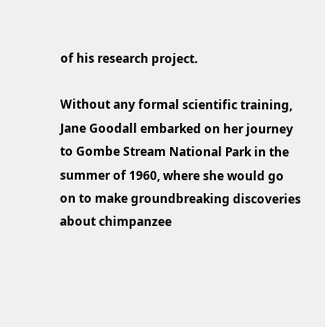of his research project.

Without any formal scientific training, Jane Goodall embarked on her journey to Gombe Stream National Park in the summer of 1960, where she would go on to make groundbreaking discoveries about chimpanzee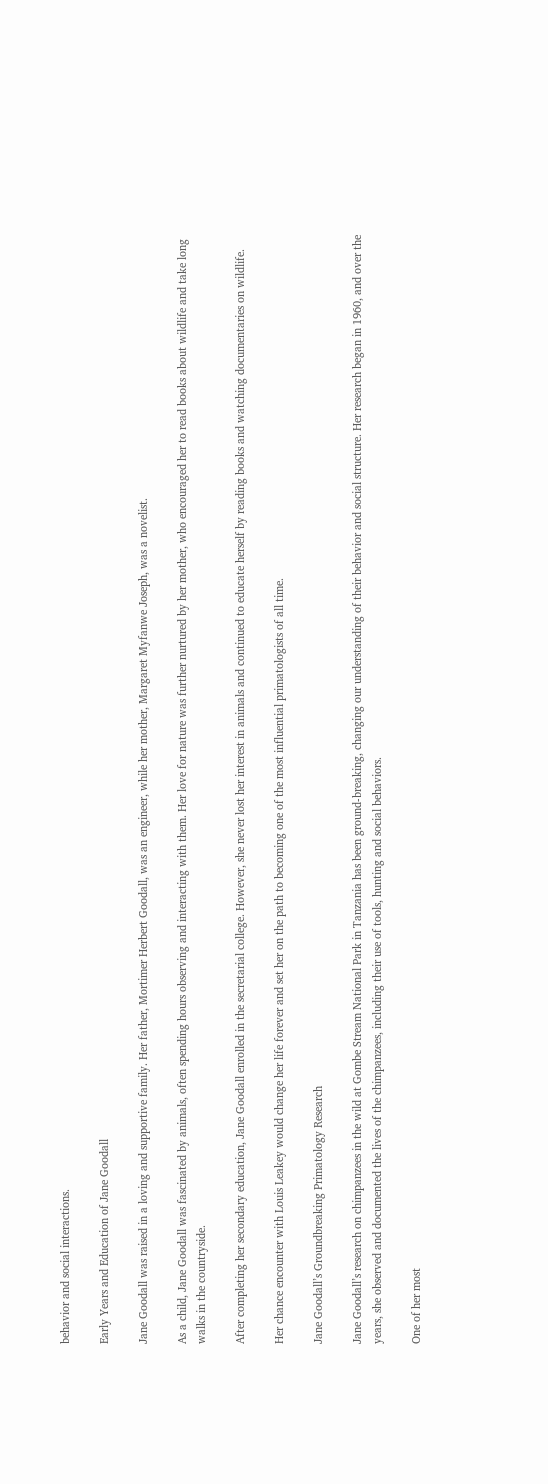behavior and social interactions.

Early Years and Education of Jane Goodall

Jane Goodall was raised in a loving and supportive family. Her father, Mortimer Herbert Goodall, was an engineer, while her mother, Margaret Myfanwe Joseph, was a novelist.

As a child, Jane Goodall was fascinated by animals, often spending hours observing and interacting with them. Her love for nature was further nurtured by her mother, who encouraged her to read books about wildlife and take long walks in the countryside.

After completing her secondary education, Jane Goodall enrolled in the secretarial college. However, she never lost her interest in animals and continued to educate herself by reading books and watching documentaries on wildlife.

Her chance encounter with Louis Leakey would change her life forever and set her on the path to becoming one of the most influential primatologists of all time.

Jane Goodall’s Groundbreaking Primatology Research

Jane Goodall’s research on chimpanzees in the wild at Gombe Stream National Park in Tanzania has been ground-breaking, changing our understanding of their behavior and social structure. Her research began in 1960, and over the years, she observed and documented the lives of the chimpanzees, including their use of tools, hunting and social behaviors.

One of her most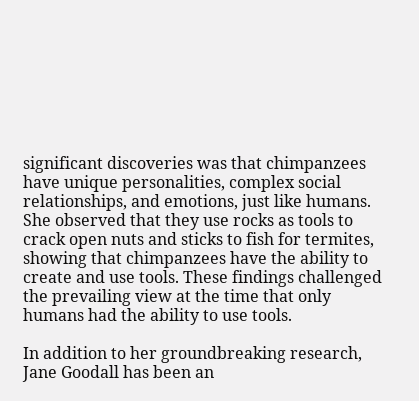significant discoveries was that chimpanzees have unique personalities, complex social relationships, and emotions, just like humans. She observed that they use rocks as tools to crack open nuts and sticks to fish for termites, showing that chimpanzees have the ability to create and use tools. These findings challenged the prevailing view at the time that only humans had the ability to use tools.

In addition to her groundbreaking research, Jane Goodall has been an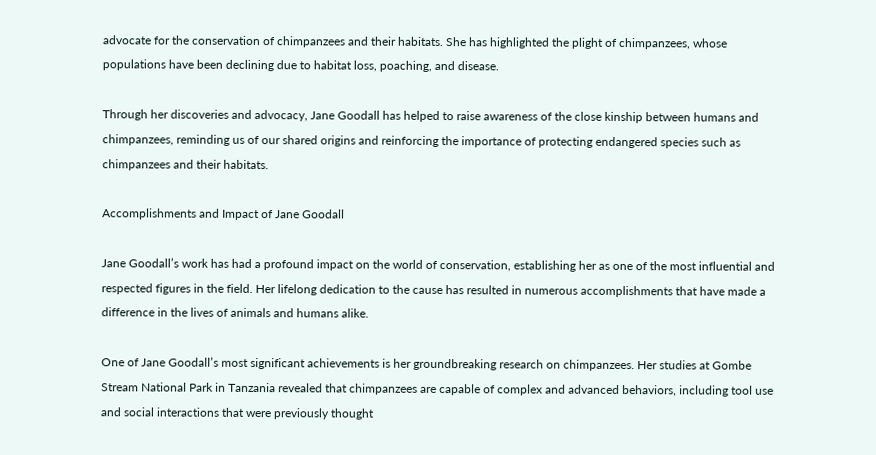advocate for the conservation of chimpanzees and their habitats. She has highlighted the plight of chimpanzees, whose populations have been declining due to habitat loss, poaching, and disease.

Through her discoveries and advocacy, Jane Goodall has helped to raise awareness of the close kinship between humans and chimpanzees, reminding us of our shared origins and reinforcing the importance of protecting endangered species such as chimpanzees and their habitats.

Accomplishments and Impact of Jane Goodall

Jane Goodall’s work has had a profound impact on the world of conservation, establishing her as one of the most influential and respected figures in the field. Her lifelong dedication to the cause has resulted in numerous accomplishments that have made a difference in the lives of animals and humans alike.

One of Jane Goodall’s most significant achievements is her groundbreaking research on chimpanzees. Her studies at Gombe Stream National Park in Tanzania revealed that chimpanzees are capable of complex and advanced behaviors, including tool use and social interactions that were previously thought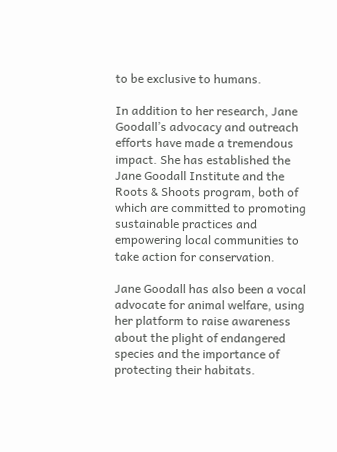to be exclusive to humans.

In addition to her research, Jane Goodall’s advocacy and outreach efforts have made a tremendous impact. She has established the Jane Goodall Institute and the Roots & Shoots program, both of which are committed to promoting sustainable practices and empowering local communities to take action for conservation.

Jane Goodall has also been a vocal advocate for animal welfare, using her platform to raise awareness about the plight of endangered species and the importance of protecting their habitats.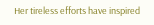Her tireless efforts have inspired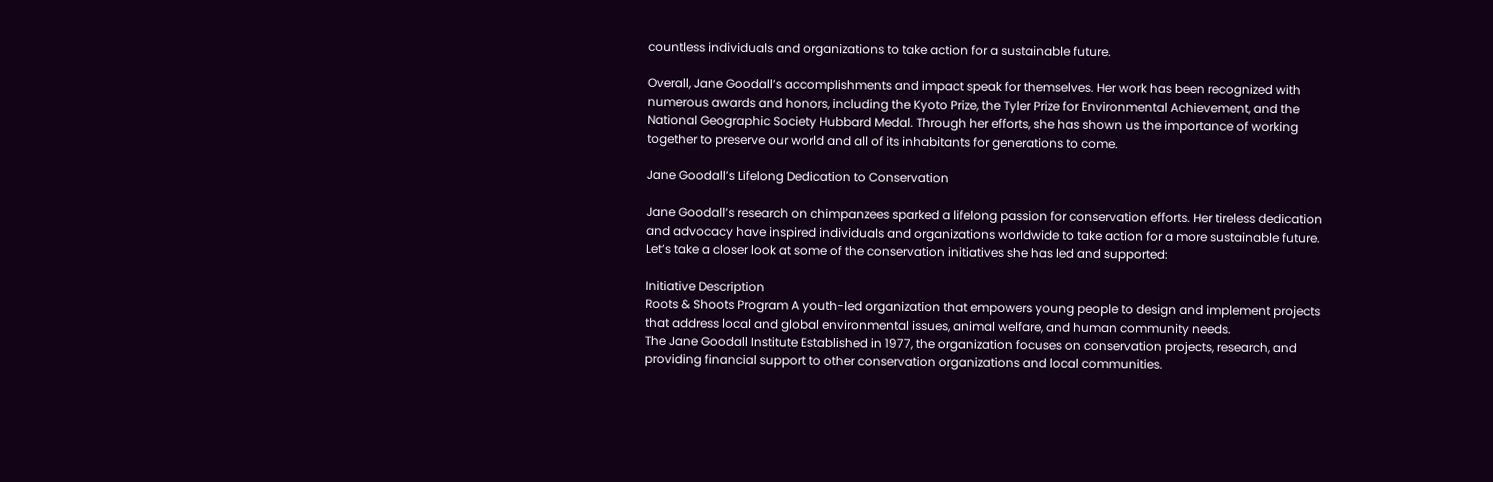countless individuals and organizations to take action for a sustainable future.

Overall, Jane Goodall’s accomplishments and impact speak for themselves. Her work has been recognized with numerous awards and honors, including the Kyoto Prize, the Tyler Prize for Environmental Achievement, and the National Geographic Society Hubbard Medal. Through her efforts, she has shown us the importance of working together to preserve our world and all of its inhabitants for generations to come.

Jane Goodall’s Lifelong Dedication to Conservation

Jane Goodall’s research on chimpanzees sparked a lifelong passion for conservation efforts. Her tireless dedication and advocacy have inspired individuals and organizations worldwide to take action for a more sustainable future. Let’s take a closer look at some of the conservation initiatives she has led and supported:

Initiative Description
Roots & Shoots Program A youth-led organization that empowers young people to design and implement projects that address local and global environmental issues, animal welfare, and human community needs.
The Jane Goodall Institute Established in 1977, the organization focuses on conservation projects, research, and providing financial support to other conservation organizations and local communities.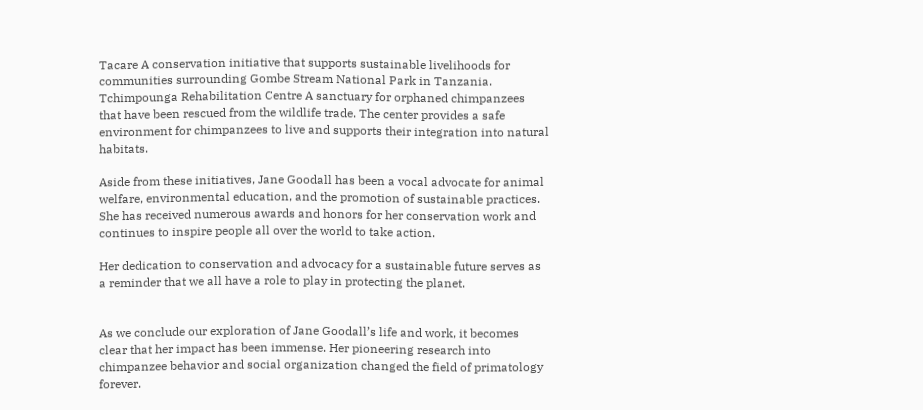Tacare A conservation initiative that supports sustainable livelihoods for communities surrounding Gombe Stream National Park in Tanzania.
Tchimpounga Rehabilitation Centre A sanctuary for orphaned chimpanzees that have been rescued from the wildlife trade. The center provides a safe environment for chimpanzees to live and supports their integration into natural habitats.

Aside from these initiatives, Jane Goodall has been a vocal advocate for animal welfare, environmental education, and the promotion of sustainable practices. She has received numerous awards and honors for her conservation work and continues to inspire people all over the world to take action.

Her dedication to conservation and advocacy for a sustainable future serves as a reminder that we all have a role to play in protecting the planet.


As we conclude our exploration of Jane Goodall’s life and work, it becomes clear that her impact has been immense. Her pioneering research into chimpanzee behavior and social organization changed the field of primatology forever.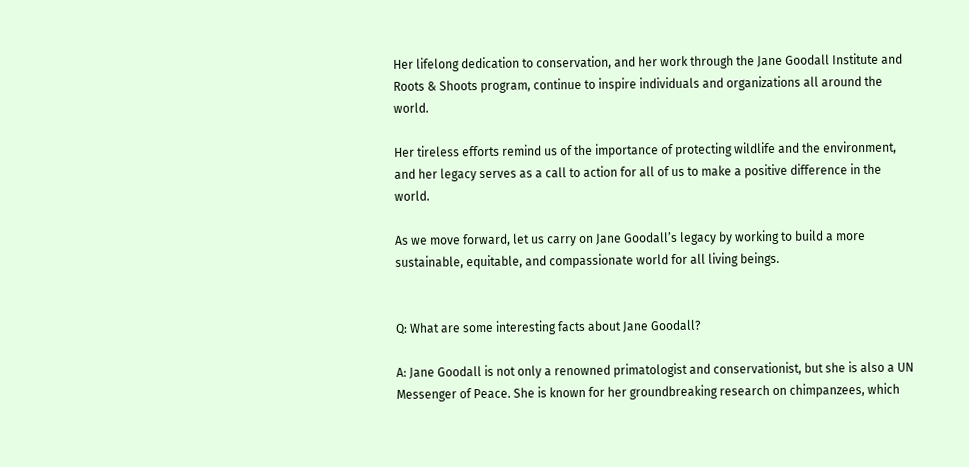Her lifelong dedication to conservation, and her work through the Jane Goodall Institute and Roots & Shoots program, continue to inspire individuals and organizations all around the world.

Her tireless efforts remind us of the importance of protecting wildlife and the environment, and her legacy serves as a call to action for all of us to make a positive difference in the world.

As we move forward, let us carry on Jane Goodall’s legacy by working to build a more sustainable, equitable, and compassionate world for all living beings.


Q: What are some interesting facts about Jane Goodall?

A: Jane Goodall is not only a renowned primatologist and conservationist, but she is also a UN Messenger of Peace. She is known for her groundbreaking research on chimpanzees, which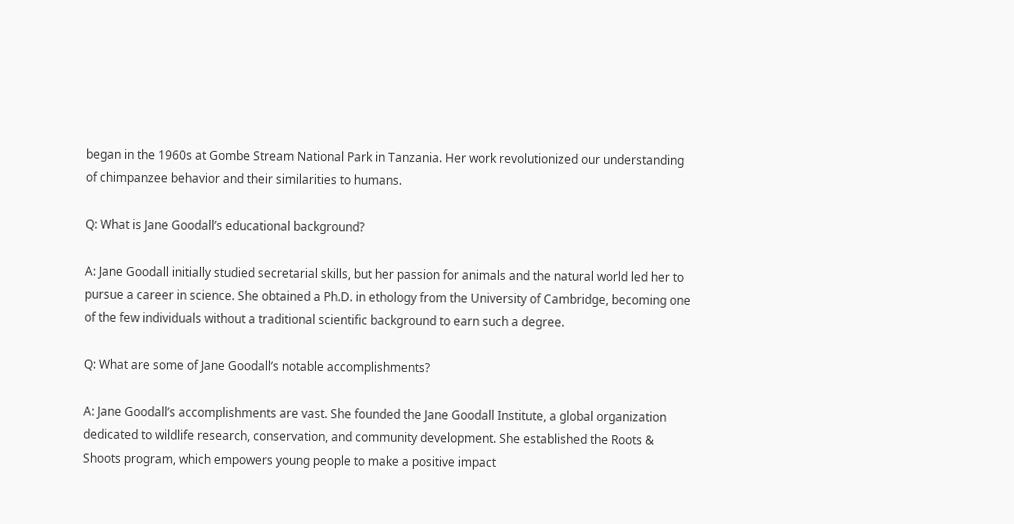began in the 1960s at Gombe Stream National Park in Tanzania. Her work revolutionized our understanding of chimpanzee behavior and their similarities to humans.

Q: What is Jane Goodall’s educational background?

A: Jane Goodall initially studied secretarial skills, but her passion for animals and the natural world led her to pursue a career in science. She obtained a Ph.D. in ethology from the University of Cambridge, becoming one of the few individuals without a traditional scientific background to earn such a degree.

Q: What are some of Jane Goodall’s notable accomplishments?

A: Jane Goodall’s accomplishments are vast. She founded the Jane Goodall Institute, a global organization dedicated to wildlife research, conservation, and community development. She established the Roots & Shoots program, which empowers young people to make a positive impact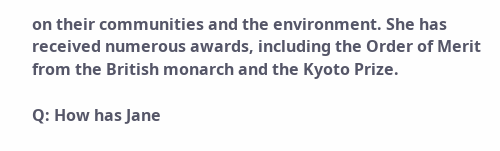on their communities and the environment. She has received numerous awards, including the Order of Merit from the British monarch and the Kyoto Prize.

Q: How has Jane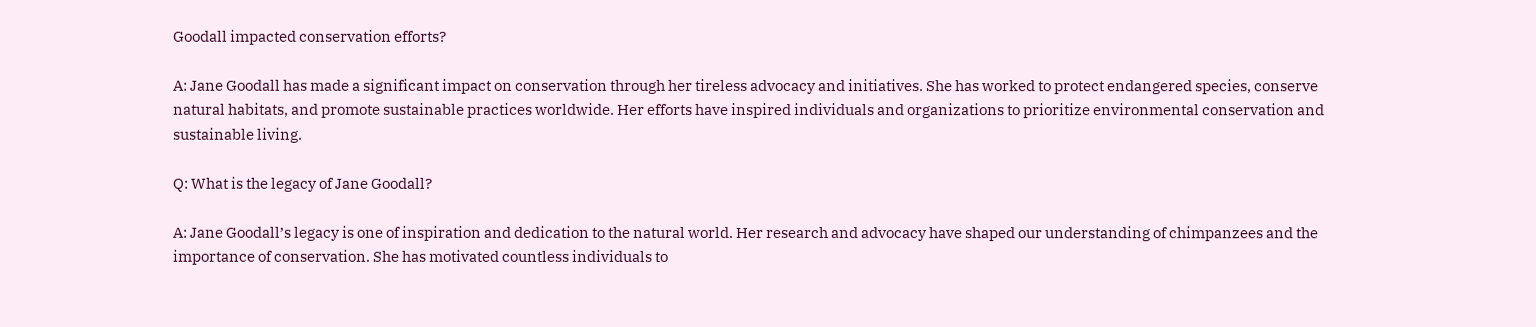Goodall impacted conservation efforts?

A: Jane Goodall has made a significant impact on conservation through her tireless advocacy and initiatives. She has worked to protect endangered species, conserve natural habitats, and promote sustainable practices worldwide. Her efforts have inspired individuals and organizations to prioritize environmental conservation and sustainable living.

Q: What is the legacy of Jane Goodall?

A: Jane Goodall’s legacy is one of inspiration and dedication to the natural world. Her research and advocacy have shaped our understanding of chimpanzees and the importance of conservation. She has motivated countless individuals to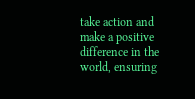take action and make a positive difference in the world, ensuring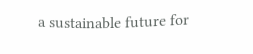a sustainable future for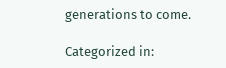generations to come.

Categorized in: